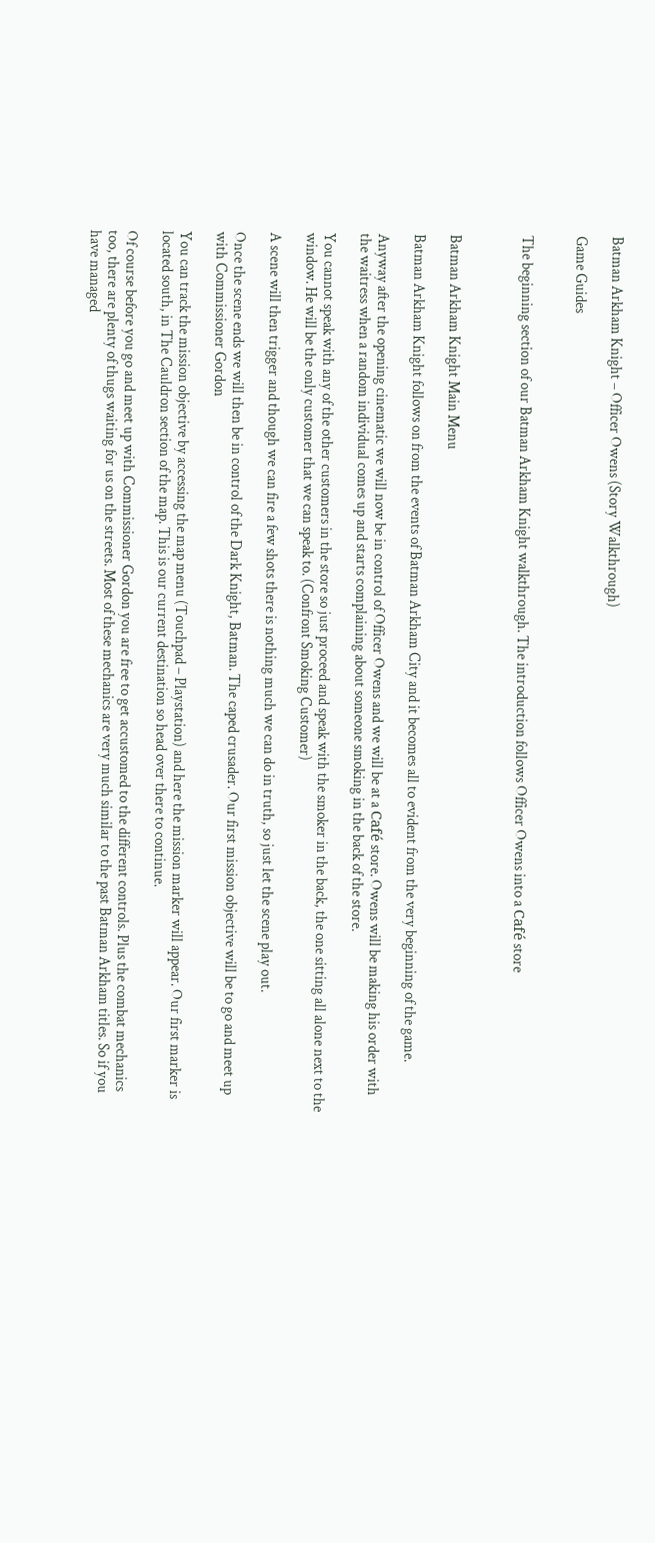Batman Arkham Knight – Officer Owens (Story Walkthrough)

Game Guides


The beginning section of our Batman Arkham Knight walkthrough. The introduction follows Officer Owens into a Café store



Batman Arkham Knight Main Menu

Batman Arkham Knight follows on from the events of Batman Arkham City and it becomes all to evident from the very beginning of the game.

Anyway after the opening cinematic we will now be in control of Officer Owens and we will be at a Café store. Owens will be making his order with the waitress when a random individual comes up and starts complaining about someone smoking in the back of the store.

You cannot speak with any of the other customers in the store so just proceed and speak with the smoker in the back, the one sitting all alone next to the window. He will be the only customer that we can speak to. (Confront Smoking Customer)

A scene will then trigger and though we can fire a few shots there is nothing much we can do in truth, so just let the scene play out.

Once the scene ends we will then be in control of the Dark Knight, Batman. The caped crusader. Our first mission objective will be to go and meet up with Commissioner Gordon

You can track the mission objective by accessing the map menu (Touchpad – Playstation) and here the mission marker will appear. Our first marker is located south, in The Cauldron section of the map. This is our current destination so head over there to continue.

Of course before you go and meet up with Commissioner Gordon you are free to get accustomed to the different controls. Plus the combat mechanics too, there are plenty of thugs waiting for us on the streets. Most of these mechanics are very much similar to the past Batman Arkham titles. So if you have managed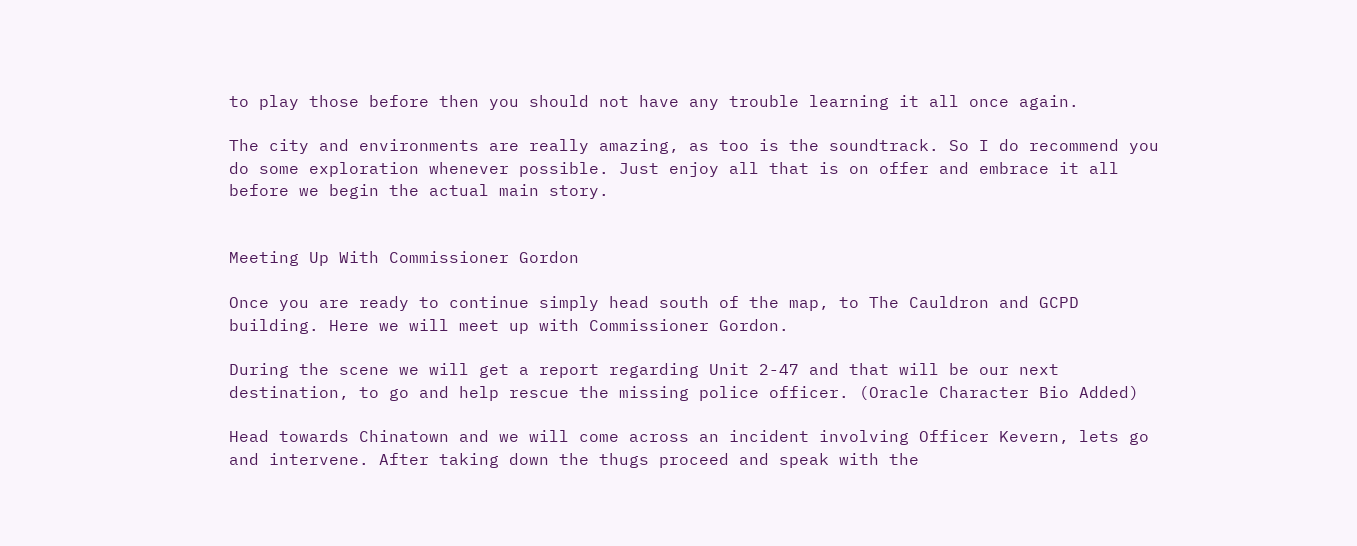to play those before then you should not have any trouble learning it all once again.

The city and environments are really amazing, as too is the soundtrack. So I do recommend you do some exploration whenever possible. Just enjoy all that is on offer and embrace it all before we begin the actual main story.


Meeting Up With Commissioner Gordon

Once you are ready to continue simply head south of the map, to The Cauldron and GCPD building. Here we will meet up with Commissioner Gordon.

During the scene we will get a report regarding Unit 2-47 and that will be our next destination, to go and help rescue the missing police officer. (Oracle Character Bio Added)

Head towards Chinatown and we will come across an incident involving Officer Kevern, lets go and intervene. After taking down the thugs proceed and speak with the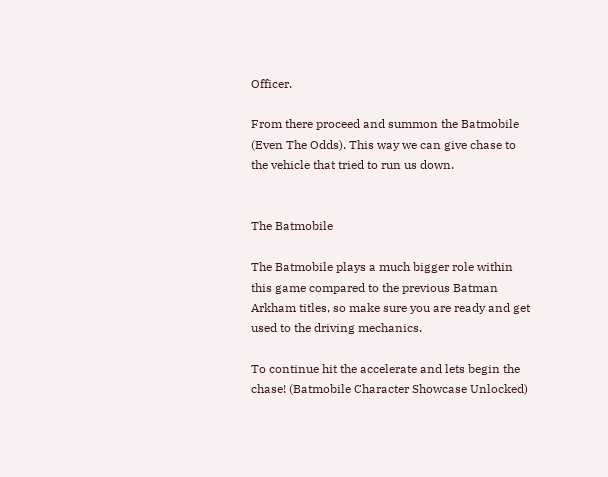Officer.

From there proceed and summon the Batmobile (Even The Odds). This way we can give chase to the vehicle that tried to run us down.


The Batmobile

The Batmobile plays a much bigger role within this game compared to the previous Batman Arkham titles, so make sure you are ready and get used to the driving mechanics.

To continue hit the accelerate and lets begin the chase! (Batmobile Character Showcase Unlocked)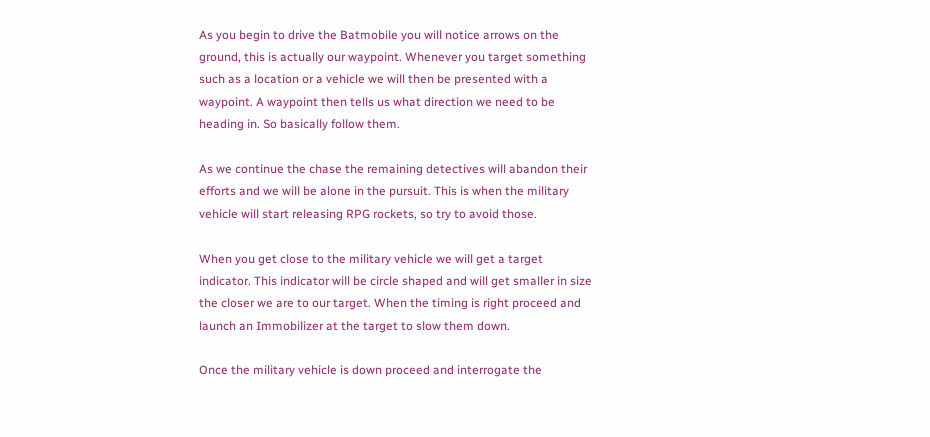As you begin to drive the Batmobile you will notice arrows on the ground, this is actually our waypoint. Whenever you target something such as a location or a vehicle we will then be presented with a waypoint. A waypoint then tells us what direction we need to be heading in. So basically follow them.

As we continue the chase the remaining detectives will abandon their efforts and we will be alone in the pursuit. This is when the military vehicle will start releasing RPG rockets, so try to avoid those.

When you get close to the military vehicle we will get a target indicator. This indicator will be circle shaped and will get smaller in size the closer we are to our target. When the timing is right proceed and launch an Immobilizer at the target to slow them down.

Once the military vehicle is down proceed and interrogate the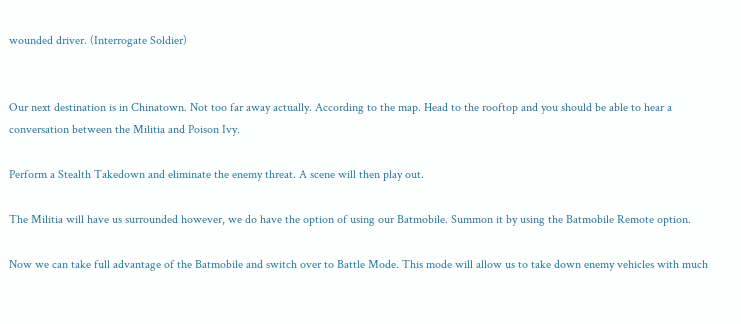wounded driver. (Interrogate Soldier)


Our next destination is in Chinatown. Not too far away actually. According to the map. Head to the rooftop and you should be able to hear a conversation between the Militia and Poison Ivy.

Perform a Stealth Takedown and eliminate the enemy threat. A scene will then play out.

The Militia will have us surrounded however, we do have the option of using our Batmobile. Summon it by using the Batmobile Remote option.

Now we can take full advantage of the Batmobile and switch over to Battle Mode. This mode will allow us to take down enemy vehicles with much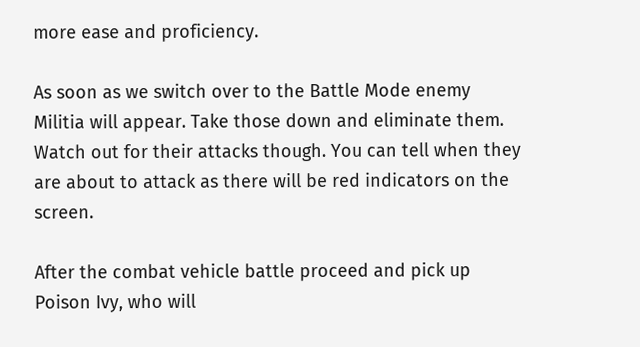more ease and proficiency.

As soon as we switch over to the Battle Mode enemy Militia will appear. Take those down and eliminate them. Watch out for their attacks though. You can tell when they are about to attack as there will be red indicators on the screen.

After the combat vehicle battle proceed and pick up Poison Ivy, who will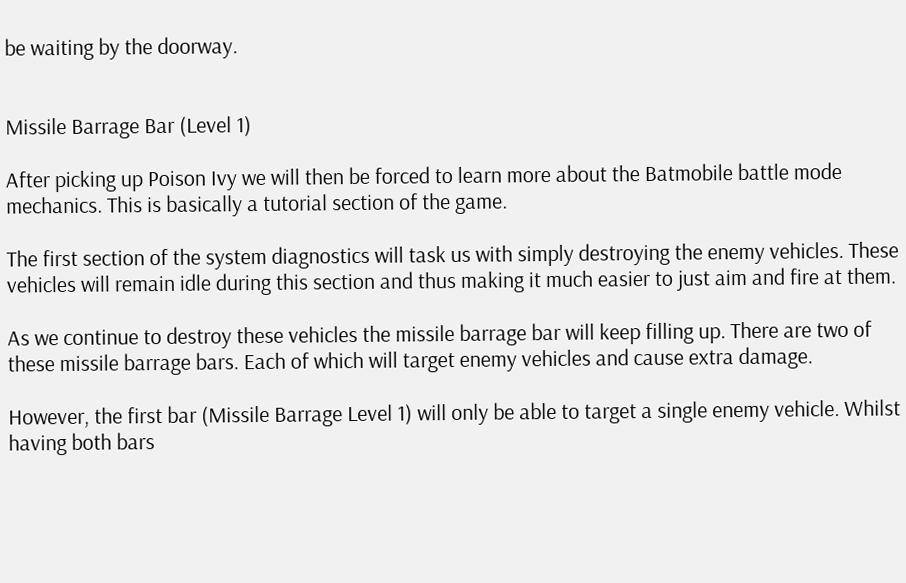be waiting by the doorway.


Missile Barrage Bar (Level 1)

After picking up Poison Ivy we will then be forced to learn more about the Batmobile battle mode mechanics. This is basically a tutorial section of the game.

The first section of the system diagnostics will task us with simply destroying the enemy vehicles. These vehicles will remain idle during this section and thus making it much easier to just aim and fire at them.

As we continue to destroy these vehicles the missile barrage bar will keep filling up. There are two of these missile barrage bars. Each of which will target enemy vehicles and cause extra damage.

However, the first bar (Missile Barrage Level 1) will only be able to target a single enemy vehicle. Whilst having both bars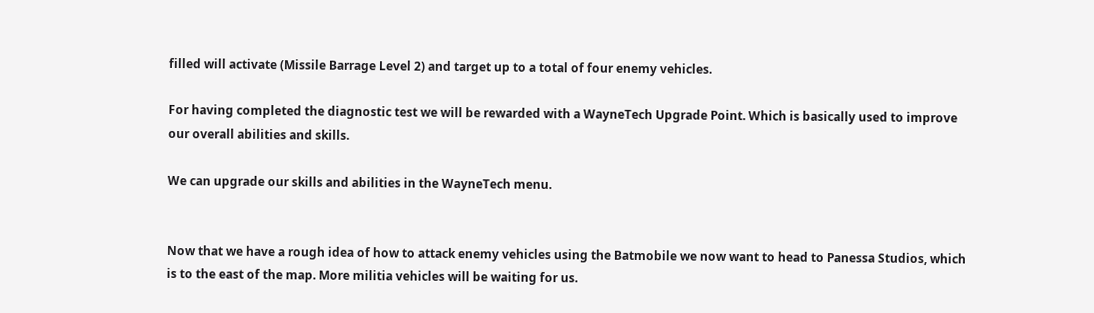filled will activate (Missile Barrage Level 2) and target up to a total of four enemy vehicles.

For having completed the diagnostic test we will be rewarded with a WayneTech Upgrade Point. Which is basically used to improve our overall abilities and skills.

We can upgrade our skills and abilities in the WayneTech menu.


Now that we have a rough idea of how to attack enemy vehicles using the Batmobile we now want to head to Panessa Studios, which is to the east of the map. More militia vehicles will be waiting for us.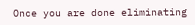Once you are done eliminating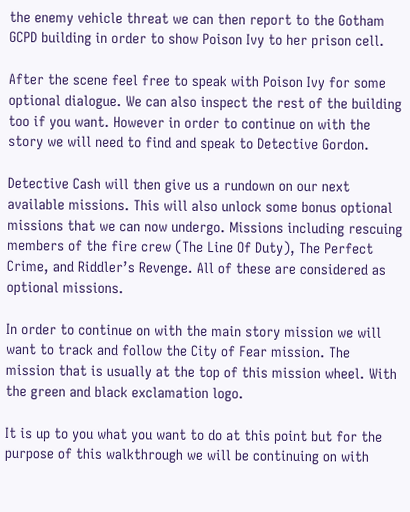the enemy vehicle threat we can then report to the Gotham GCPD building in order to show Poison Ivy to her prison cell.

After the scene feel free to speak with Poison Ivy for some optional dialogue. We can also inspect the rest of the building too if you want. However in order to continue on with the story we will need to find and speak to Detective Gordon.

Detective Cash will then give us a rundown on our next available missions. This will also unlock some bonus optional missions that we can now undergo. Missions including rescuing members of the fire crew (The Line Of Duty), The Perfect Crime, and Riddler’s Revenge. All of these are considered as optional missions.

In order to continue on with the main story mission we will want to track and follow the City of Fear mission. The mission that is usually at the top of this mission wheel. With the green and black exclamation logo.

It is up to you what you want to do at this point but for the purpose of this walkthrough we will be continuing on with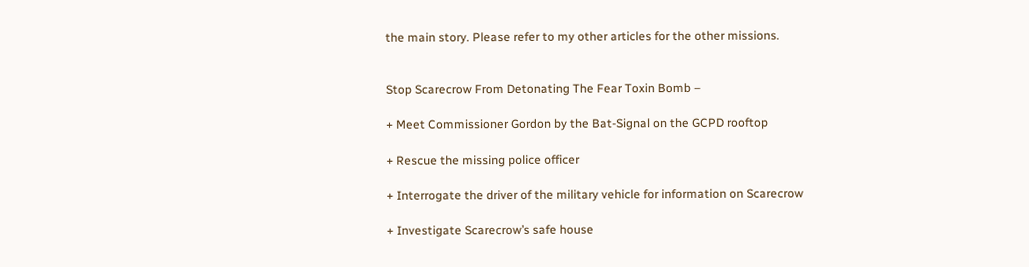the main story. Please refer to my other articles for the other missions.


Stop Scarecrow From Detonating The Fear Toxin Bomb –

+ Meet Commissioner Gordon by the Bat-Signal on the GCPD rooftop

+ Rescue the missing police officer

+ Interrogate the driver of the military vehicle for information on Scarecrow

+ Investigate Scarecrow’s safe house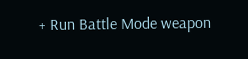+ Run Battle Mode weapon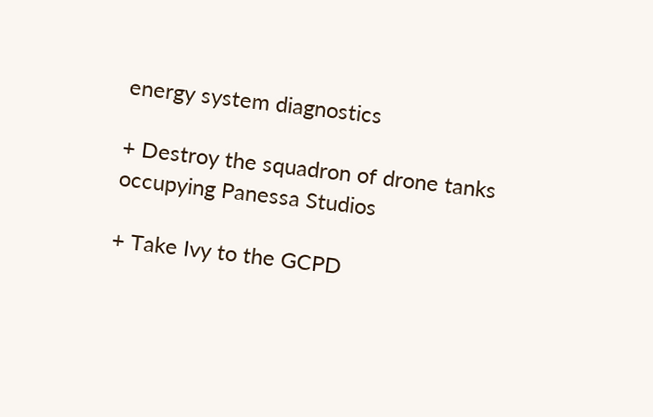energy system diagnostics

+ Destroy the squadron of drone tanks occupying Panessa Studios

+ Take Ivy to the GCPD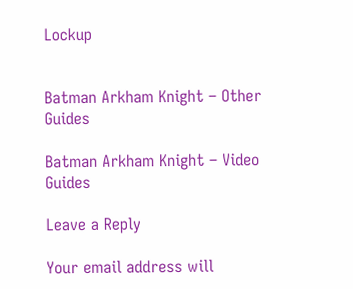Lockup


Batman Arkham Knight – Other Guides

Batman Arkham Knight – Video Guides

Leave a Reply

Your email address will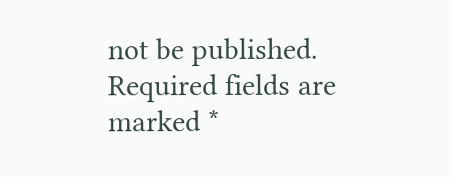not be published. Required fields are marked *